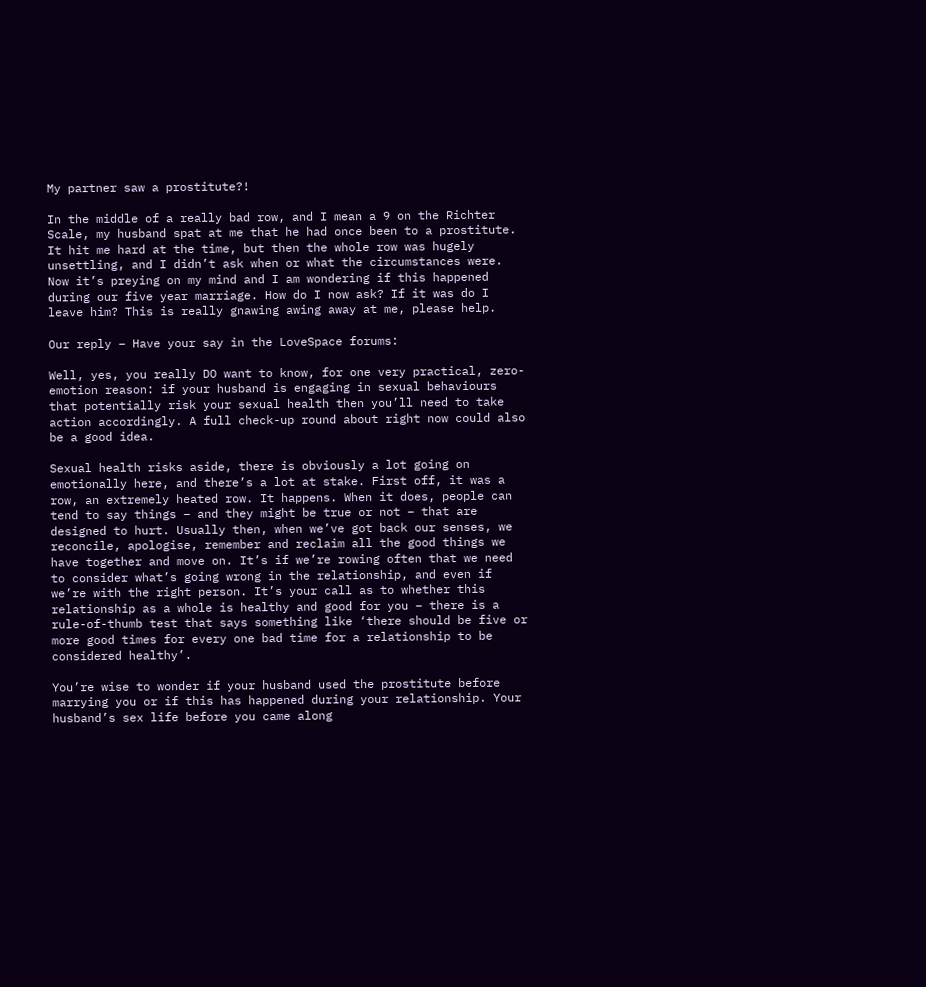My partner saw a prostitute?!

In the middle of a really bad row, and I mean a 9 on the Richter Scale, my husband spat at me that he had once been to a prostitute. It hit me hard at the time, but then the whole row was hugely unsettling, and I didn’t ask when or what the circumstances were. Now it’s preying on my mind and I am wondering if this happened during our five year marriage. How do I now ask? If it was do I leave him? This is really gnawing awing away at me, please help.

Our reply – Have your say in the LoveSpace forums:

Well, yes, you really DO want to know, for one very practical, zero-emotion reason: if your husband is engaging in sexual behaviours that potentially risk your sexual health then you’ll need to take action accordingly. A full check-up round about right now could also be a good idea.

Sexual health risks aside, there is obviously a lot going on emotionally here, and there’s a lot at stake. First off, it was a row, an extremely heated row. It happens. When it does, people can tend to say things – and they might be true or not – that are designed to hurt. Usually then, when we’ve got back our senses, we reconcile, apologise, remember and reclaim all the good things we have together and move on. It’s if we’re rowing often that we need to consider what’s going wrong in the relationship, and even if we’re with the right person. It’s your call as to whether this relationship as a whole is healthy and good for you – there is a rule-of-thumb test that says something like ‘there should be five or more good times for every one bad time for a relationship to be considered healthy’.

You’re wise to wonder if your husband used the prostitute before marrying you or if this has happened during your relationship. Your husband’s sex life before you came along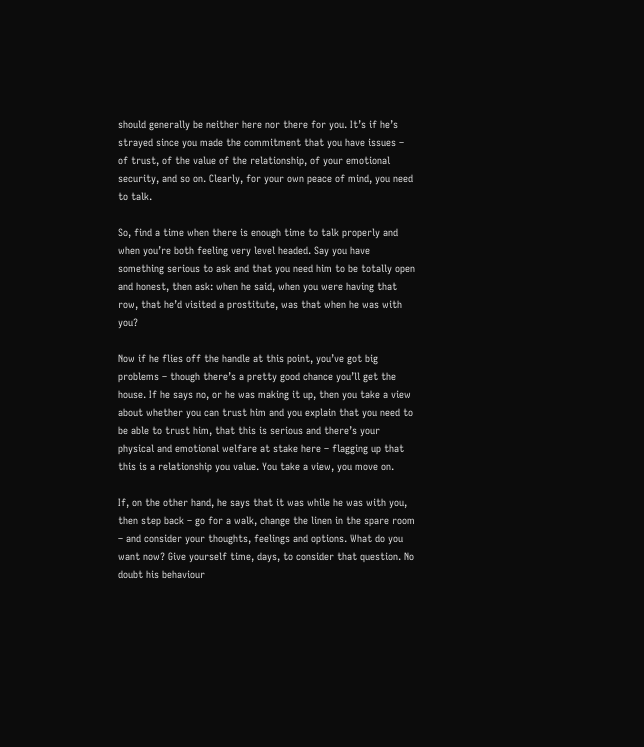should generally be neither here nor there for you. It’s if he’s strayed since you made the commitment that you have issues – of trust, of the value of the relationship, of your emotional security, and so on. Clearly, for your own peace of mind, you need to talk.

So, find a time when there is enough time to talk properly and when you’re both feeling very level headed. Say you have something serious to ask and that you need him to be totally open and honest, then ask: when he said, when you were having that row, that he’d visited a prostitute, was that when he was with you?

Now if he flies off the handle at this point, you’ve got big problems – though there’s a pretty good chance you’ll get the house. If he says no, or he was making it up, then you take a view about whether you can trust him and you explain that you need to be able to trust him, that this is serious and there’s your physical and emotional welfare at stake here – flagging up that this is a relationship you value. You take a view, you move on.

If, on the other hand, he says that it was while he was with you, then step back – go for a walk, change the linen in the spare room – and consider your thoughts, feelings and options. What do you want now? Give yourself time, days, to consider that question. No doubt his behaviour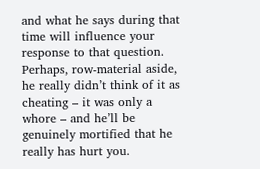and what he says during that time will influence your response to that question. Perhaps, row-material aside, he really didn’t think of it as cheating – it was only a whore – and he’ll be genuinely mortified that he really has hurt you.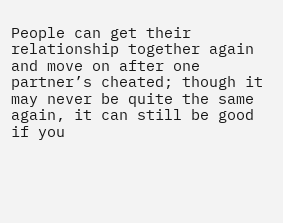People can get their relationship together again and move on after one partner’s cheated; though it may never be quite the same again, it can still be good if you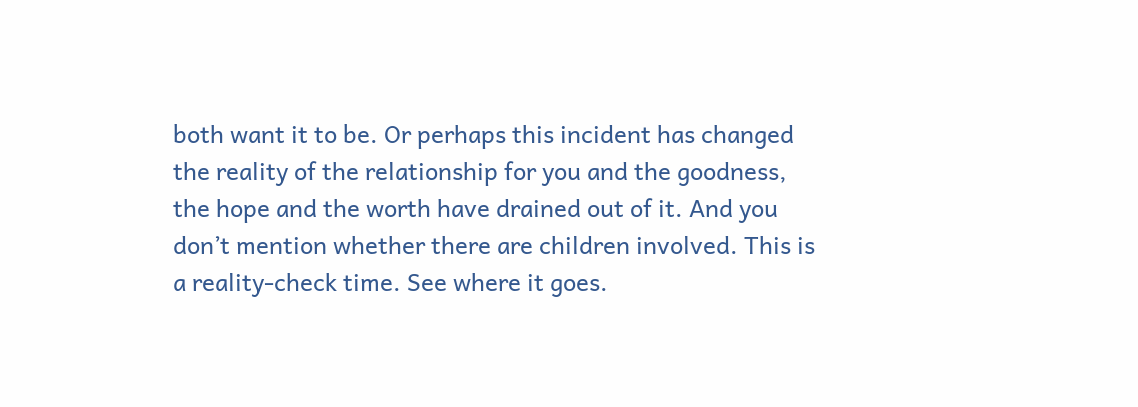both want it to be. Or perhaps this incident has changed the reality of the relationship for you and the goodness, the hope and the worth have drained out of it. And you don’t mention whether there are children involved. This is a reality-check time. See where it goes.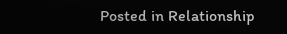Posted in Relationship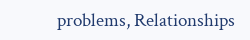problems, Relationships